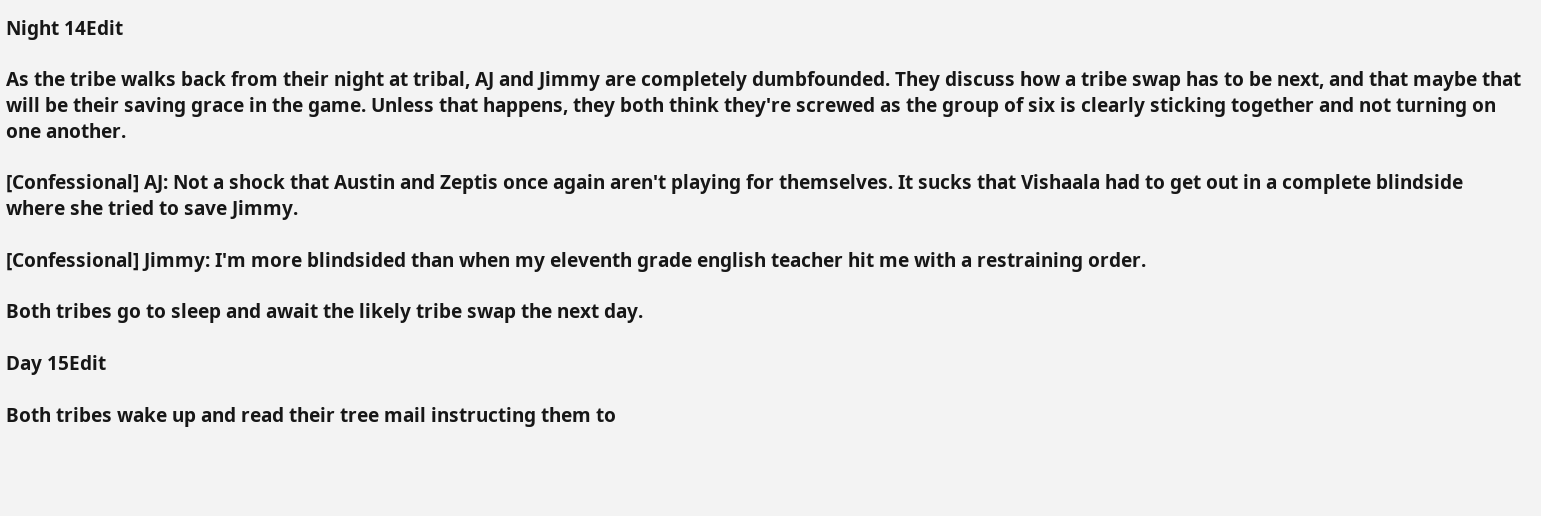Night 14Edit

As the tribe walks back from their night at tribal, AJ and Jimmy are completely dumbfounded. They discuss how a tribe swap has to be next, and that maybe that will be their saving grace in the game. Unless that happens, they both think they're screwed as the group of six is clearly sticking together and not turning on one another.

[Confessional] AJ: Not a shock that Austin and Zeptis once again aren't playing for themselves. It sucks that Vishaala had to get out in a complete blindside where she tried to save Jimmy.

[Confessional] Jimmy: I'm more blindsided than when my eleventh grade english teacher hit me with a restraining order.

Both tribes go to sleep and await the likely tribe swap the next day.

Day 15Edit

Both tribes wake up and read their tree mail instructing them to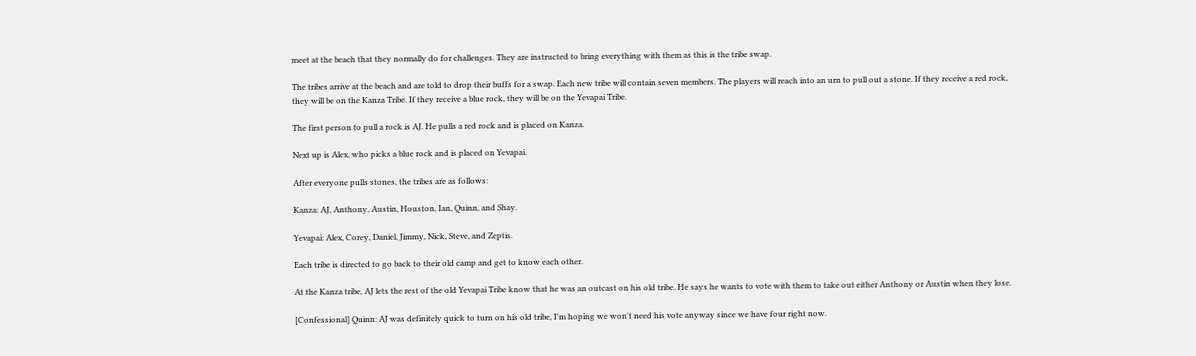meet at the beach that they normally do for challenges. They are instructed to bring everything with them as this is the tribe swap.

The tribes arrive at the beach and are told to drop their buffs for a swap. Each new tribe will contain seven members. The players will reach into an urn to pull out a stone. If they receive a red rock, they will be on the Kanza Tribe. If they receive a blue rock, they will be on the Yevapai Tribe.

The first person to pull a rock is AJ. He pulls a red rock and is placed on Kanza.

Next up is Alex, who picks a blue rock and is placed on Yevapai.

After everyone pulls stones, the tribes are as follows:

Kanza: AJ, Anthony, Austin, Houston, Ian, Quinn, and Shay.

Yevapai: Alex, Corey, Daniel, Jimmy, Nick, Steve, and Zeptis.

Each tribe is directed to go back to their old camp and get to know each other.

At the Kanza tribe, AJ lets the rest of the old Yevapai Tribe know that he was an outcast on his old tribe. He says he wants to vote with them to take out either Anthony or Austin when they lose.

[Confessional] Quinn: AJ was definitely quick to turn on his old tribe, I'm hoping we won't need his vote anyway since we have four right now.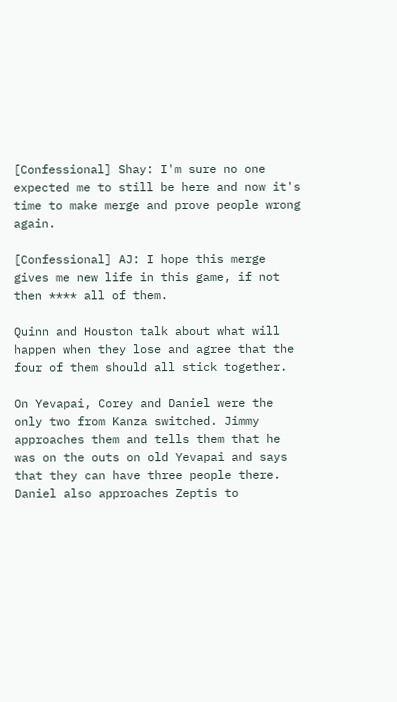[Confessional] Shay: I'm sure no one expected me to still be here and now it's time to make merge and prove people wrong again.

[Confessional] AJ: I hope this merge gives me new life in this game, if not then **** all of them.

Quinn and Houston talk about what will happen when they lose and agree that the four of them should all stick together.

On Yevapai, Corey and Daniel were the only two from Kanza switched. Jimmy approaches them and tells them that he was on the outs on old Yevapai and says that they can have three people there. Daniel also approaches Zeptis to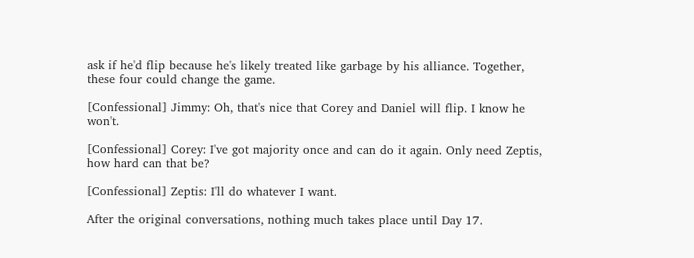ask if he'd flip because he's likely treated like garbage by his alliance. Together, these four could change the game.

[Confessional] Jimmy: Oh, that's nice that Corey and Daniel will flip. I know he won't.

[Confessional] Corey: I've got majority once and can do it again. Only need Zeptis, how hard can that be?

[Confessional] Zeptis: I'll do whatever I want.

After the original conversations, nothing much takes place until Day 17.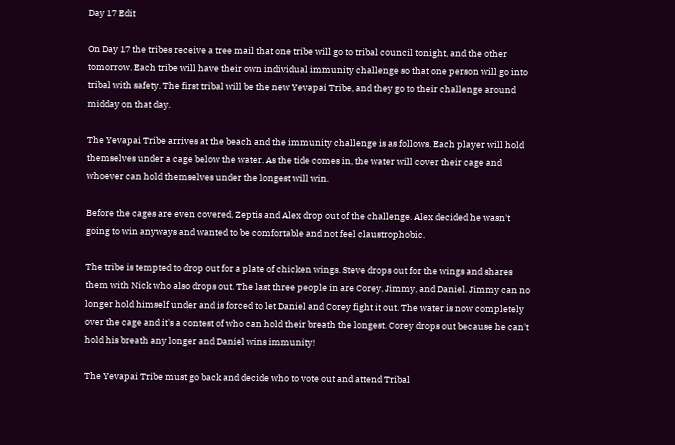Day 17 Edit

On Day 17 the tribes receive a tree mail that one tribe will go to tribal council tonight, and the other tomorrow. Each tribe will have their own individual immunity challenge so that one person will go into tribal with safety. The first tribal will be the new Yevapai Tribe, and they go to their challenge around midday on that day.

The Yevapai Tribe arrives at the beach and the immunity challenge is as follows. Each player will hold themselves under a cage below the water. As the tide comes in, the water will cover their cage and whoever can hold themselves under the longest will win.

Before the cages are even covered, Zeptis and Alex drop out of the challenge. Alex decided he wasn't going to win anyways and wanted to be comfortable and not feel claustrophobic.

The tribe is tempted to drop out for a plate of chicken wings. Steve drops out for the wings and shares them with Nick who also drops out. The last three people in are Corey, Jimmy, and Daniel. Jimmy can no longer hold himself under and is forced to let Daniel and Corey fight it out. The water is now completely over the cage and it's a contest of who can hold their breath the longest. Corey drops out because he can't hold his breath any longer and Daniel wins immunity!

The Yevapai Tribe must go back and decide who to vote out and attend Tribal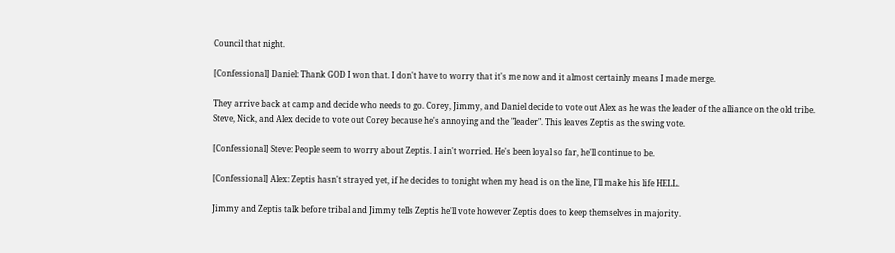Council that night.

[Confessional] Daniel: Thank GOD I won that. I don't have to worry that it's me now and it almost certainly means I made merge.

They arrive back at camp and decide who needs to go. Corey, Jimmy, and Daniel decide to vote out Alex as he was the leader of the alliance on the old tribe. Steve, Nick, and Alex decide to vote out Corey because he's annoying and the "leader". This leaves Zeptis as the swing vote.

[Confessional] Steve: People seem to worry about Zeptis. I ain't worried. He's been loyal so far, he'll continue to be.

[Confessional] Alex: Zeptis hasn't strayed yet, if he decides to tonight when my head is on the line, I'll make his life HELL.

Jimmy and Zeptis talk before tribal and Jimmy tells Zeptis he'll vote however Zeptis does to keep themselves in majority.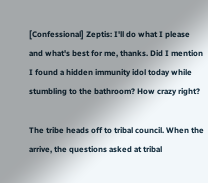[Confessional] Zeptis: I'll do what I please and what's best for me, thanks. Did I mention I found a hidden immunity idol today while stumbling to the bathroom? How crazy right?

The tribe heads off to tribal council. When the arrive, the questions asked at tribal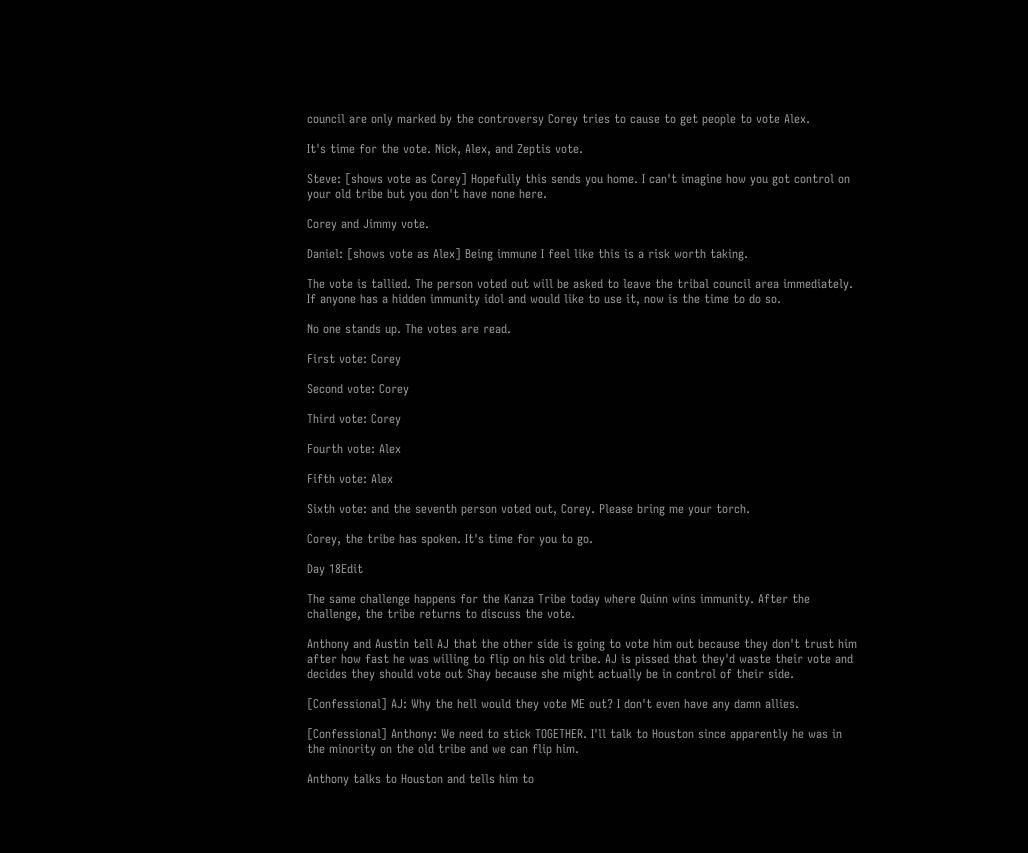council are only marked by the controversy Corey tries to cause to get people to vote Alex.

It's time for the vote. Nick, Alex, and Zeptis vote.

Steve: [shows vote as Corey] Hopefully this sends you home. I can't imagine how you got control on your old tribe but you don't have none here.

Corey and Jimmy vote.

Daniel: [shows vote as Alex] Being immune I feel like this is a risk worth taking.

The vote is tallied. The person voted out will be asked to leave the tribal council area immediately. If anyone has a hidden immunity idol and would like to use it, now is the time to do so.

No one stands up. The votes are read.

First vote: Corey

Second vote: Corey

Third vote: Corey

Fourth vote: Alex

Fifth vote: Alex

Sixth vote: and the seventh person voted out, Corey. Please bring me your torch.

Corey, the tribe has spoken. It's time for you to go.

Day 18Edit

The same challenge happens for the Kanza Tribe today where Quinn wins immunity. After the challenge, the tribe returns to discuss the vote.

Anthony and Austin tell AJ that the other side is going to vote him out because they don't trust him after how fast he was willing to flip on his old tribe. AJ is pissed that they'd waste their vote and decides they should vote out Shay because she might actually be in control of their side.

[Confessional] AJ: Why the hell would they vote ME out? I don't even have any damn allies.

[Confessional] Anthony: We need to stick TOGETHER. I'll talk to Houston since apparently he was in the minority on the old tribe and we can flip him.

Anthony talks to Houston and tells him to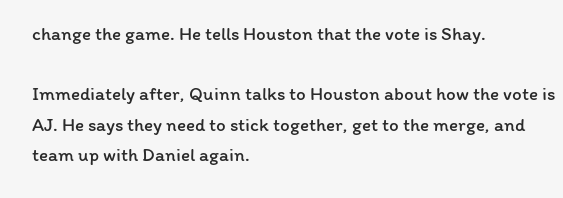change the game. He tells Houston that the vote is Shay.

Immediately after, Quinn talks to Houston about how the vote is AJ. He says they need to stick together, get to the merge, and team up with Daniel again.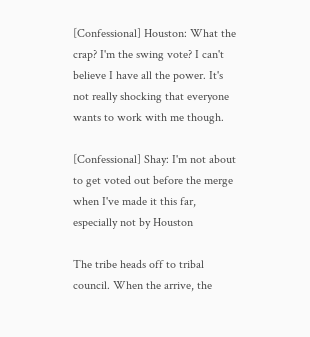[Confessional] Houston: What the crap? I'm the swing vote? I can't believe I have all the power. It's not really shocking that everyone wants to work with me though.

[Confessional] Shay: I'm not about to get voted out before the merge when I've made it this far, especially not by Houston

The tribe heads off to tribal council. When the arrive, the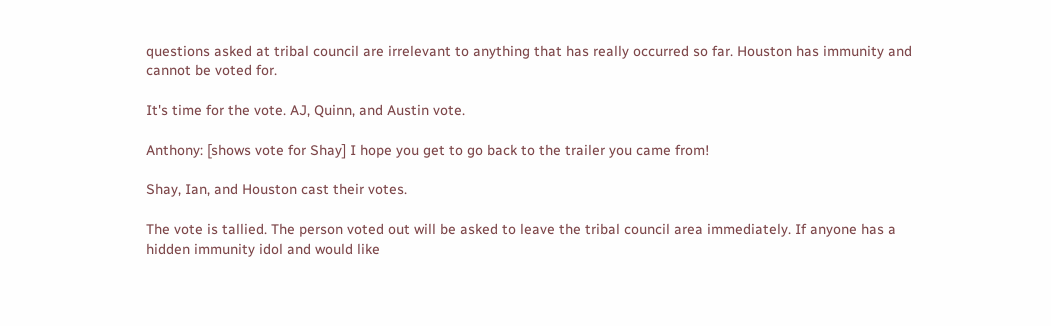questions asked at tribal council are irrelevant to anything that has really occurred so far. Houston has immunity and cannot be voted for.

It's time for the vote. AJ, Quinn, and Austin vote.

Anthony: [shows vote for Shay] I hope you get to go back to the trailer you came from!

Shay, Ian, and Houston cast their votes.

The vote is tallied. The person voted out will be asked to leave the tribal council area immediately. If anyone has a hidden immunity idol and would like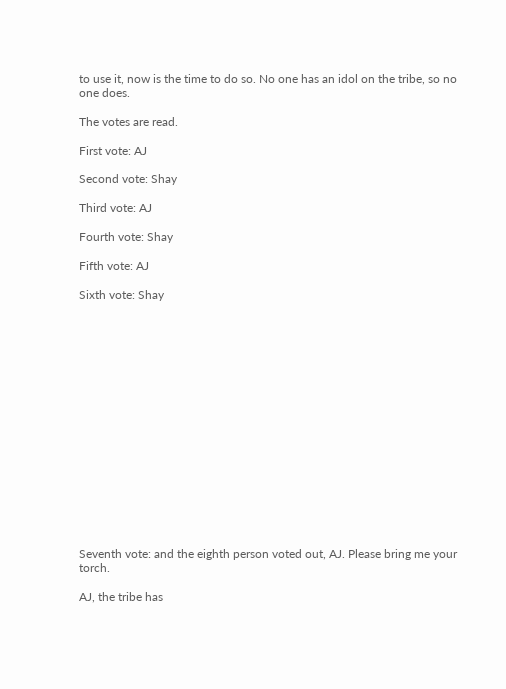to use it, now is the time to do so. No one has an idol on the tribe, so no one does.

The votes are read.

First vote: AJ

Second vote: Shay

Third vote: AJ

Fourth vote: Shay

Fifth vote: AJ

Sixth vote: Shay

















Seventh vote: and the eighth person voted out, AJ. Please bring me your torch.

AJ, the tribe has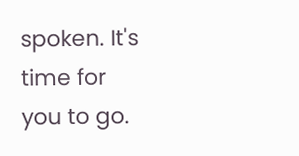spoken. It's time for you to go.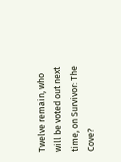Twelve remain, who will be voted out next time, on Survivor: The Cove?